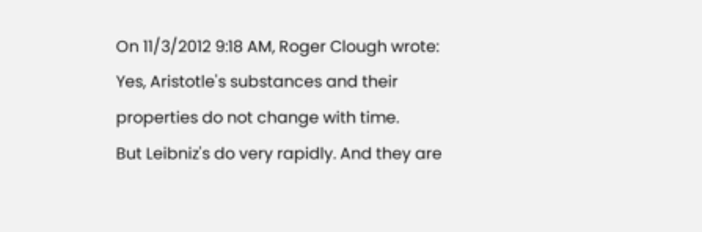On 11/3/2012 9:18 AM, Roger Clough wrote:
Yes, Aristotle's substances and their properties do not change with time.
But Leibniz's do very rapidly. And they are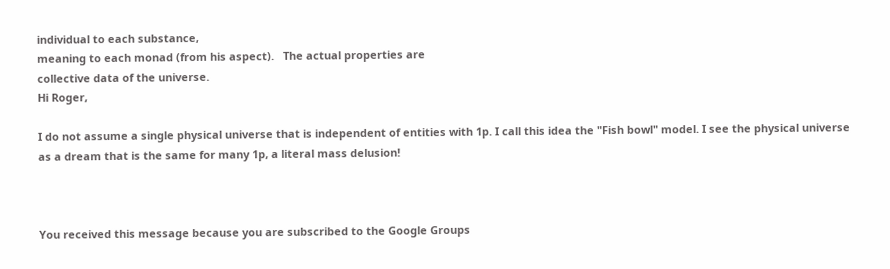individual to each substance,
meaning to each monad (from his aspect).   The actual properties are
collective data of the universe.
Hi Roger,

I do not assume a single physical universe that is independent of entities with 1p. I call this idea the "Fish bowl" model. I see the physical universe as a dream that is the same for many 1p, a literal mass delusion!



You received this message because you are subscribed to the Google Groups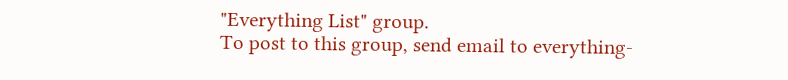"Everything List" group.
To post to this group, send email to everything-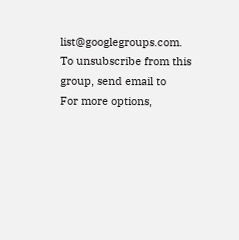list@googlegroups.com.
To unsubscribe from this group, send email to
For more options,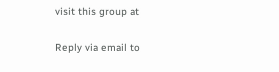visit this group at

Reply via email to